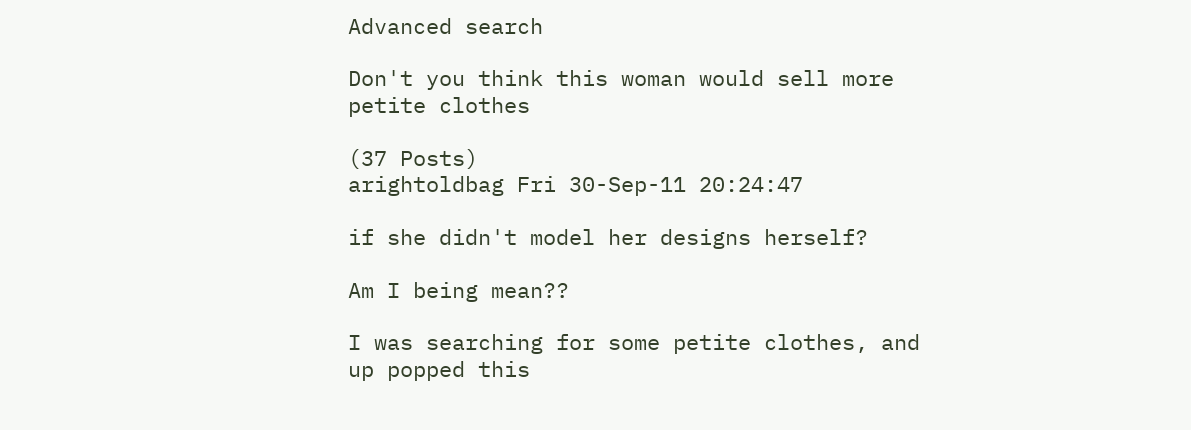Advanced search

Don't you think this woman would sell more petite clothes

(37 Posts)
arightoldbag Fri 30-Sep-11 20:24:47

if she didn't model her designs herself?

Am I being mean??

I was searching for some petite clothes, and up popped this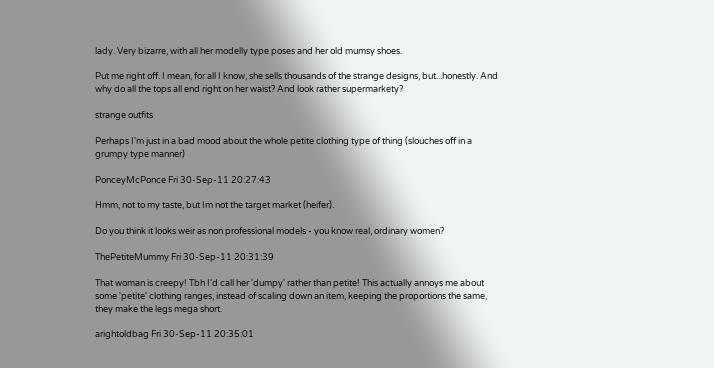lady. Very bizarre, with all her modelly type poses and her old mumsy shoes.

Put me right off. I mean, for all I know, she sells thousands of the strange designs, but...honestly. And why do all the tops all end right on her waist? And look rather supermarkety?

strange outfits

Perhaps I'm just in a bad mood about the whole petite clothing type of thing (slouches off in a grumpy type manner)

PonceyMcPonce Fri 30-Sep-11 20:27:43

Hmm, not to my taste, but Im not the target market (heifer).

Do you think it looks weir as non professional models - you know real, ordinary women?

ThePetiteMummy Fri 30-Sep-11 20:31:39

That woman is creepy! Tbh I'd call her 'dumpy' rather than petite! This actually annoys me about some 'petite' clothing ranges, instead of scaling down an item, keeping the proportions the same, they make the legs mega short.

arightoldbag Fri 30-Sep-11 20:35:01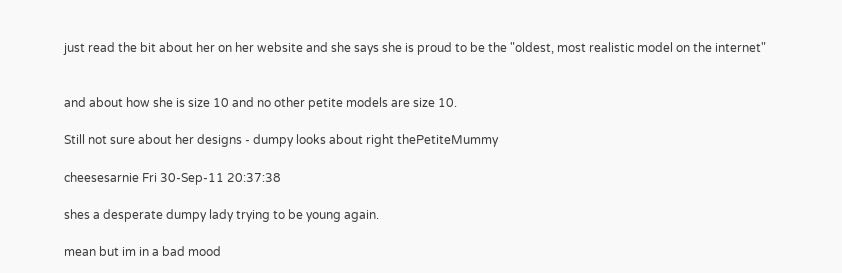just read the bit about her on her website and she says she is proud to be the "oldest, most realistic model on the internet"


and about how she is size 10 and no other petite models are size 10.

Still not sure about her designs - dumpy looks about right thePetiteMummy

cheesesarnie Fri 30-Sep-11 20:37:38

shes a desperate dumpy lady trying to be young again.

mean but im in a bad mood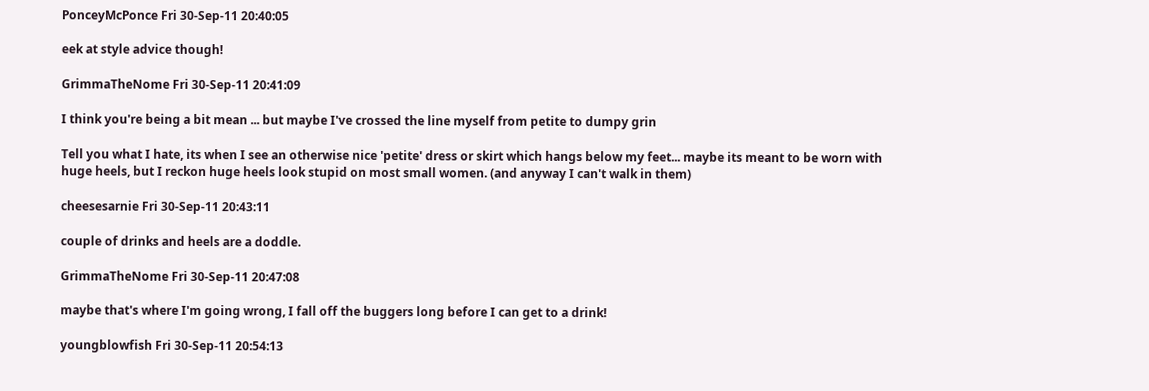PonceyMcPonce Fri 30-Sep-11 20:40:05

eek at style advice though!

GrimmaTheNome Fri 30-Sep-11 20:41:09

I think you're being a bit mean ... but maybe I've crossed the line myself from petite to dumpy grin

Tell you what I hate, its when I see an otherwise nice 'petite' dress or skirt which hangs below my feet... maybe its meant to be worn with huge heels, but I reckon huge heels look stupid on most small women. (and anyway I can't walk in them)

cheesesarnie Fri 30-Sep-11 20:43:11

couple of drinks and heels are a doddle.

GrimmaTheNome Fri 30-Sep-11 20:47:08

maybe that's where I'm going wrong, I fall off the buggers long before I can get to a drink!

youngblowfish Fri 30-Sep-11 20:54:13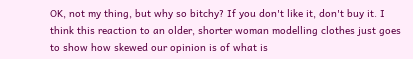OK, not my thing, but why so bitchy? If you don't like it, don't buy it. I think this reaction to an older, shorter woman modelling clothes just goes to show how skewed our opinion is of what is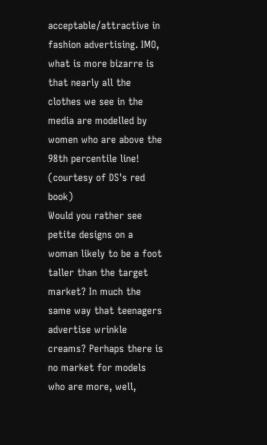acceptable/attractive in fashion advertising. IMO, what is more bizarre is that nearly all the clothes we see in the media are modelled by women who are above the 98th percentile line! (courtesy of DS's red book)
Would you rather see petite designs on a woman likely to be a foot taller than the target market? In much the same way that teenagers advertise wrinkle creams? Perhaps there is no market for models who are more, well,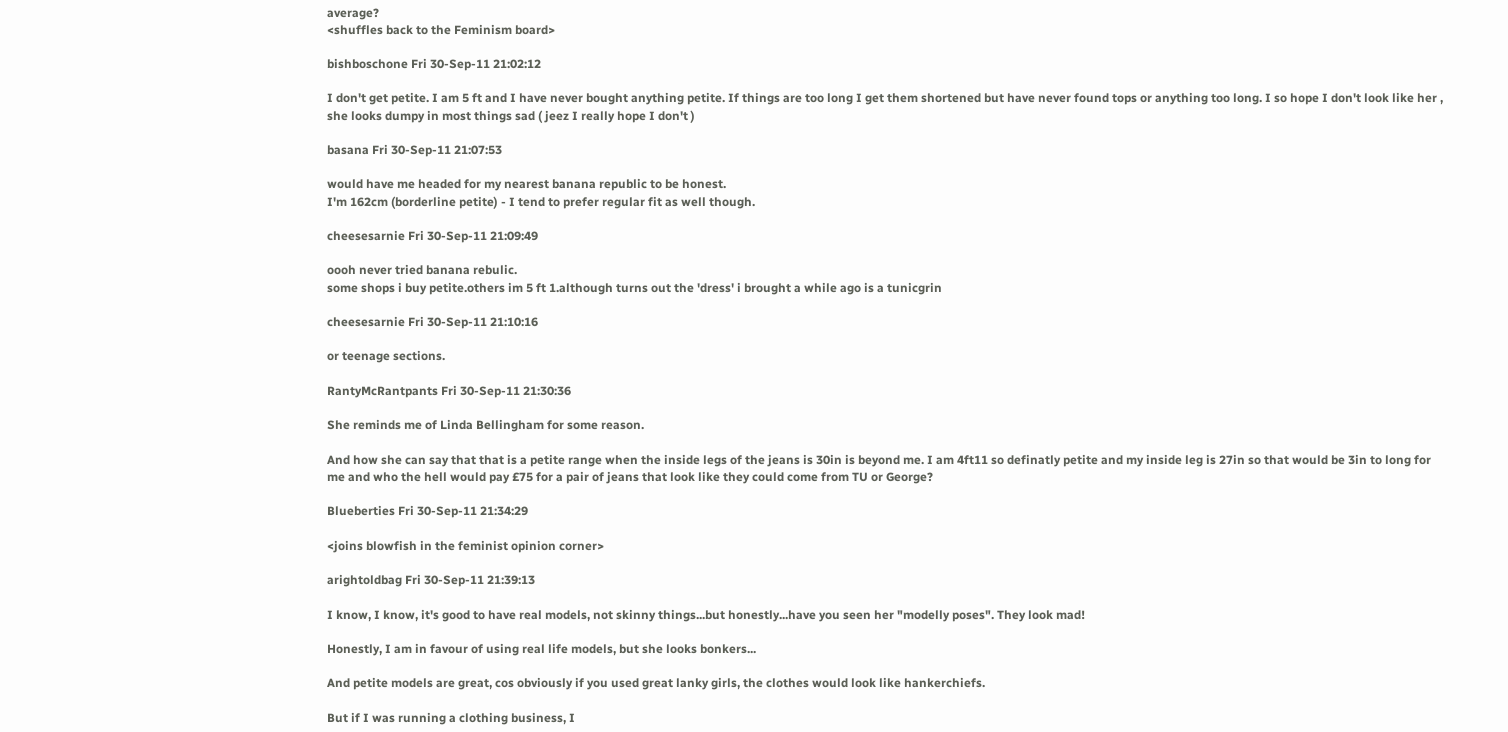average?
<shuffles back to the Feminism board>

bishboschone Fri 30-Sep-11 21:02:12

I don't get petite. I am 5 ft and I have never bought anything petite. If things are too long I get them shortened but have never found tops or anything too long. I so hope I don't look like her , she looks dumpy in most things sad ( jeez I really hope I don't )

basana Fri 30-Sep-11 21:07:53

would have me headed for my nearest banana republic to be honest.
I'm 162cm (borderline petite) - I tend to prefer regular fit as well though.

cheesesarnie Fri 30-Sep-11 21:09:49

oooh never tried banana rebulic.
some shops i buy petite.others im 5 ft 1.although turns out the 'dress' i brought a while ago is a tunicgrin

cheesesarnie Fri 30-Sep-11 21:10:16

or teenage sections.

RantyMcRantpants Fri 30-Sep-11 21:30:36

She reminds me of Linda Bellingham for some reason.

And how she can say that that is a petite range when the inside legs of the jeans is 30in is beyond me. I am 4ft11 so definatly petite and my inside leg is 27in so that would be 3in to long for me and who the hell would pay £75 for a pair of jeans that look like they could come from TU or George?

Blueberties Fri 30-Sep-11 21:34:29

<joins blowfish in the feminist opinion corner>

arightoldbag Fri 30-Sep-11 21:39:13

I know, I know, it's good to have real models, not skinny things...but honestly...have you seen her "modelly poses". They look mad!

Honestly, I am in favour of using real life models, but she looks bonkers...

And petite models are great, cos obviously if you used great lanky girls, the clothes would look like hankerchiefs.

But if I was running a clothing business, I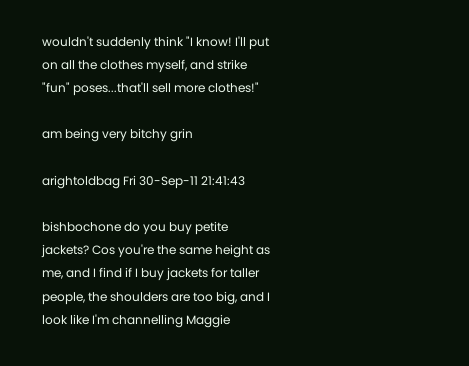wouldn't suddenly think "I know! I'll put on all the clothes myself, and strike "fun" poses...that'll sell more clothes!"

am being very bitchy grin

arightoldbag Fri 30-Sep-11 21:41:43

bishbochone do you buy petite jackets? Cos you're the same height as me, and I find if I buy jackets for taller people, the shoulders are too big, and I look like I'm channelling Maggie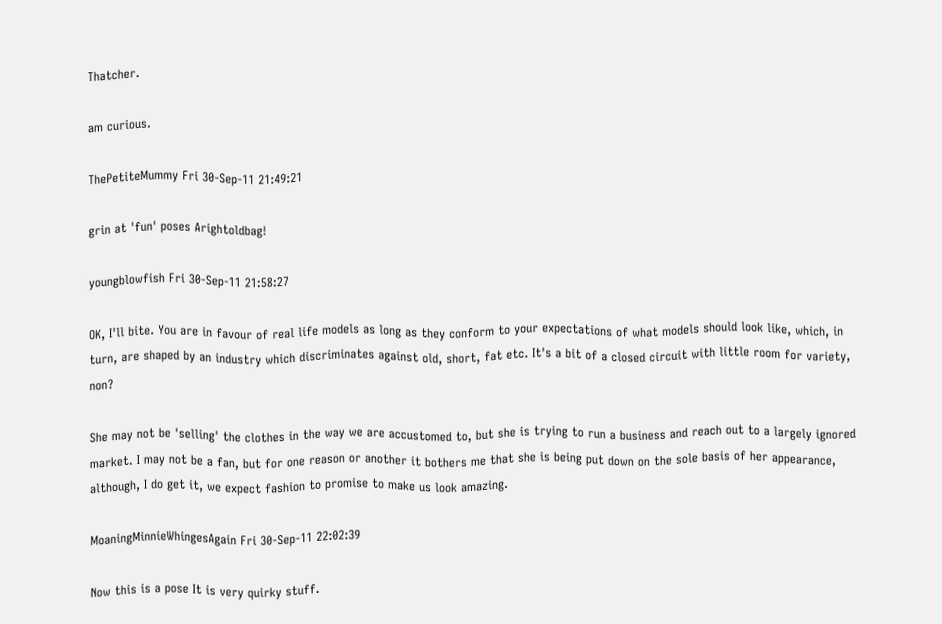Thatcher.

am curious.

ThePetiteMummy Fri 30-Sep-11 21:49:21

grin at 'fun' poses Arightoldbag!

youngblowfish Fri 30-Sep-11 21:58:27

OK, I'll bite. You are in favour of real life models as long as they conform to your expectations of what models should look like, which, in turn, are shaped by an industry which discriminates against old, short, fat etc. It's a bit of a closed circuit with little room for variety, non?

She may not be 'selling' the clothes in the way we are accustomed to, but she is trying to run a business and reach out to a largely ignored market. I may not be a fan, but for one reason or another it bothers me that she is being put down on the sole basis of her appearance, although, I do get it, we expect fashion to promise to make us look amazing.

MoaningMinnieWhingesAgain Fri 30-Sep-11 22:02:39

Now this is a pose It is very quirky stuff.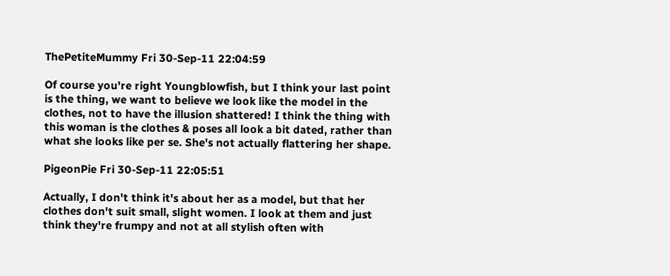ThePetiteMummy Fri 30-Sep-11 22:04:59

Of course you're right Youngblowfish, but I think your last point is the thing, we want to believe we look like the model in the clothes, not to have the illusion shattered! I think the thing with this woman is the clothes & poses all look a bit dated, rather than what she looks like per se. She's not actually flattering her shape.

PigeonPie Fri 30-Sep-11 22:05:51

Actually, I don't think it's about her as a model, but that her clothes don't suit small, slight women. I look at them and just think they're frumpy and not at all stylish often with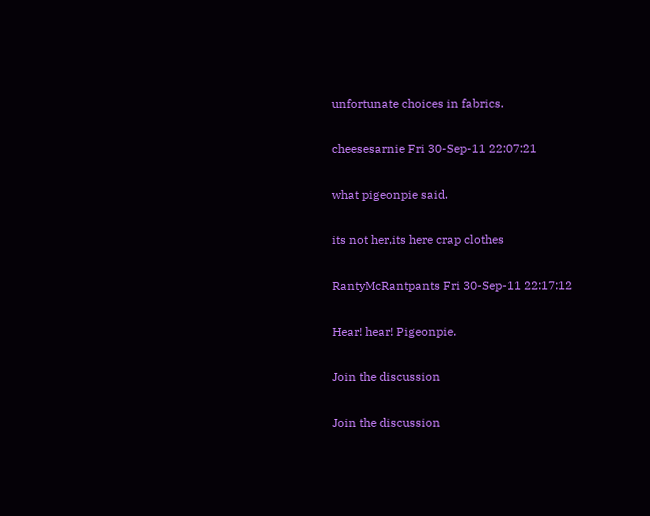unfortunate choices in fabrics.

cheesesarnie Fri 30-Sep-11 22:07:21

what pigeonpie said.

its not her,its here crap clothes

RantyMcRantpants Fri 30-Sep-11 22:17:12

Hear! hear! Pigeonpie.

Join the discussion

Join the discussion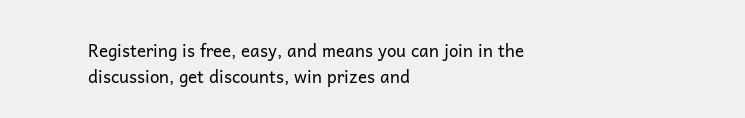Registering is free, easy, and means you can join in the discussion, get discounts, win prizes and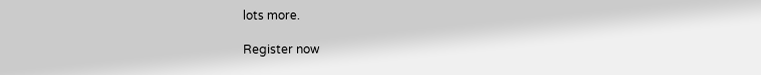lots more.

Register now